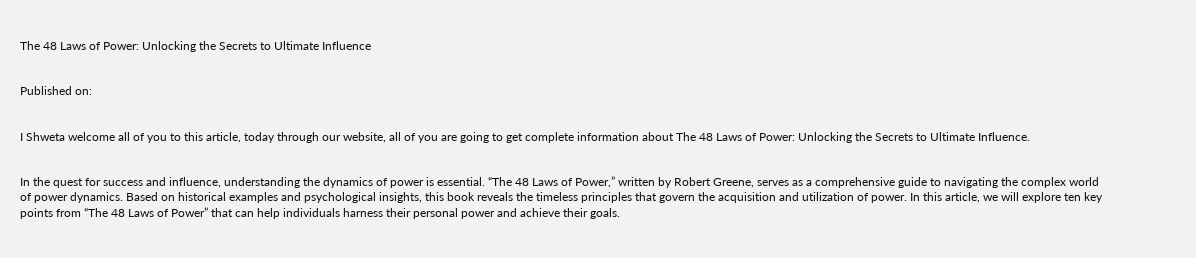The 48 Laws of Power: Unlocking the Secrets to Ultimate Influence


Published on:


I Shweta welcome all of you to this article, today through our website, all of you are going to get complete information about The 48 Laws of Power: Unlocking the Secrets to Ultimate Influence.


In the quest for success and influence, understanding the dynamics of power is essential. “The 48 Laws of Power,” written by Robert Greene, serves as a comprehensive guide to navigating the complex world of power dynamics. Based on historical examples and psychological insights, this book reveals the timeless principles that govern the acquisition and utilization of power. In this article, we will explore ten key points from “The 48 Laws of Power” that can help individuals harness their personal power and achieve their goals.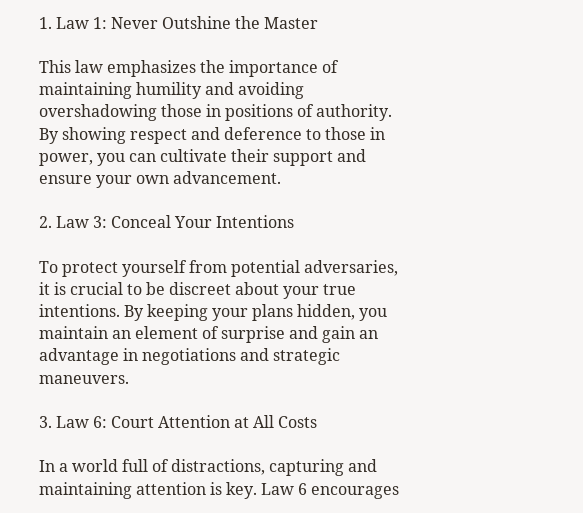1. Law 1: Never Outshine the Master

This law emphasizes the importance of maintaining humility and avoiding overshadowing those in positions of authority. By showing respect and deference to those in power, you can cultivate their support and ensure your own advancement.

2. Law 3: Conceal Your Intentions

To protect yourself from potential adversaries, it is crucial to be discreet about your true intentions. By keeping your plans hidden, you maintain an element of surprise and gain an advantage in negotiations and strategic maneuvers.

3. Law 6: Court Attention at All Costs

In a world full of distractions, capturing and maintaining attention is key. Law 6 encourages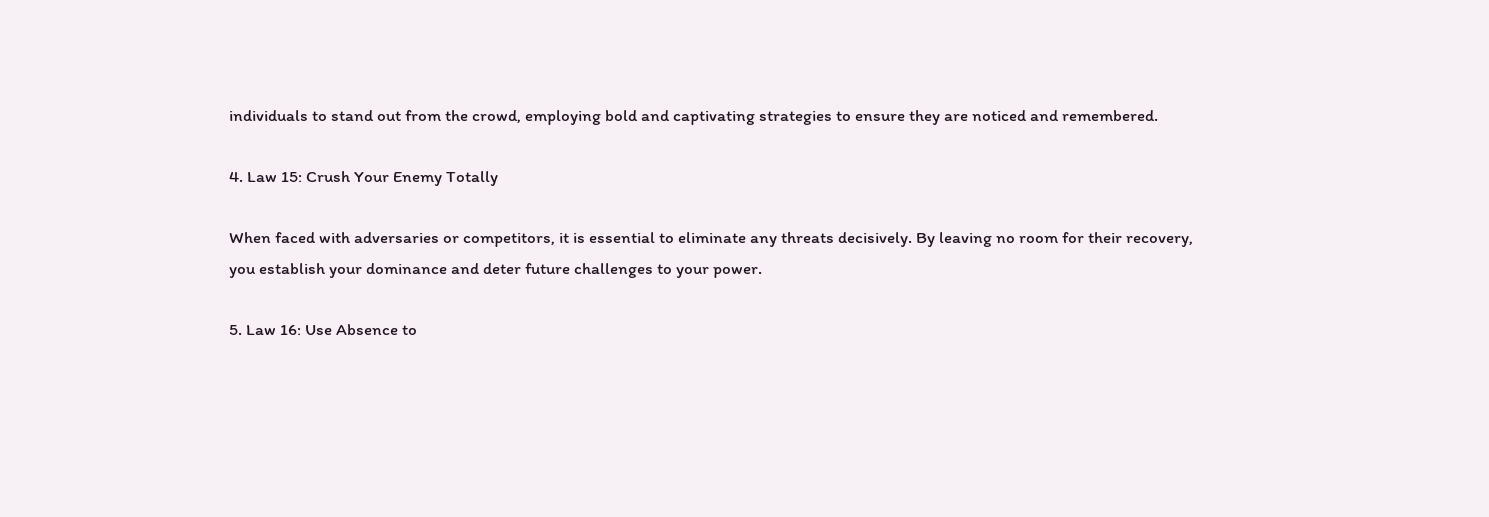individuals to stand out from the crowd, employing bold and captivating strategies to ensure they are noticed and remembered.

4. Law 15: Crush Your Enemy Totally

When faced with adversaries or competitors, it is essential to eliminate any threats decisively. By leaving no room for their recovery, you establish your dominance and deter future challenges to your power.

5. Law 16: Use Absence to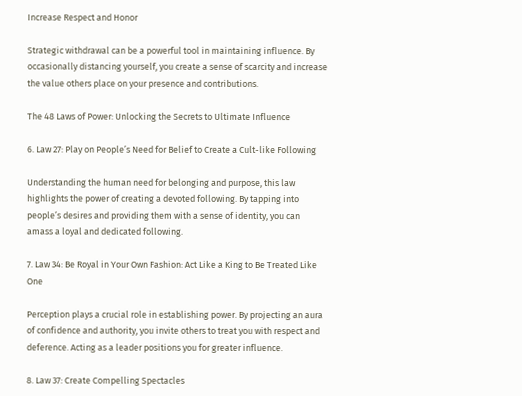Increase Respect and Honor

Strategic withdrawal can be a powerful tool in maintaining influence. By occasionally distancing yourself, you create a sense of scarcity and increase the value others place on your presence and contributions.

The 48 Laws of Power: Unlocking the Secrets to Ultimate Influence

6. Law 27: Play on People’s Need for Belief to Create a Cult-like Following

Understanding the human need for belonging and purpose, this law highlights the power of creating a devoted following. By tapping into people’s desires and providing them with a sense of identity, you can amass a loyal and dedicated following.

7. Law 34: Be Royal in Your Own Fashion: Act Like a King to Be Treated Like One

Perception plays a crucial role in establishing power. By projecting an aura of confidence and authority, you invite others to treat you with respect and deference. Acting as a leader positions you for greater influence.

8. Law 37: Create Compelling Spectacles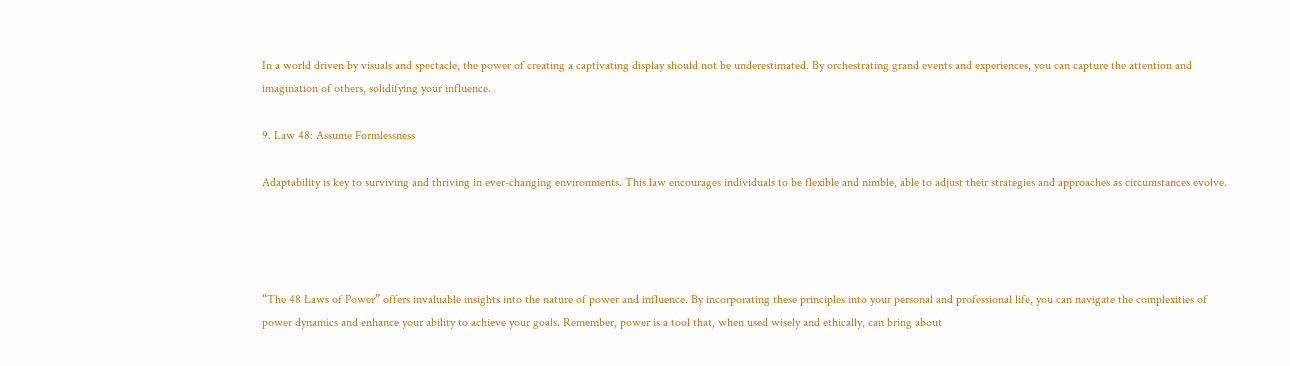In a world driven by visuals and spectacle, the power of creating a captivating display should not be underestimated. By orchestrating grand events and experiences, you can capture the attention and imagination of others, solidifying your influence.

9. Law 48: Assume Formlessness

Adaptability is key to surviving and thriving in ever-changing environments. This law encourages individuals to be flexible and nimble, able to adjust their strategies and approaches as circumstances evolve.




“The 48 Laws of Power” offers invaluable insights into the nature of power and influence. By incorporating these principles into your personal and professional life, you can navigate the complexities of power dynamics and enhance your ability to achieve your goals. Remember, power is a tool that, when used wisely and ethically, can bring about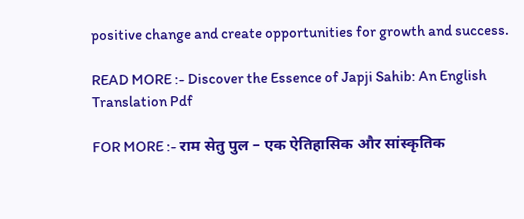positive change and create opportunities for growth and success.

READ MORE :- Discover the Essence of Japji Sahib: An English Translation Pdf

FOR MORE :- राम सेतु पुल – एक ऐतिहासिक और सांस्कृतिक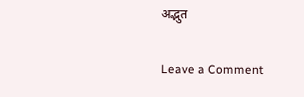अद्भुत

Leave a Comment